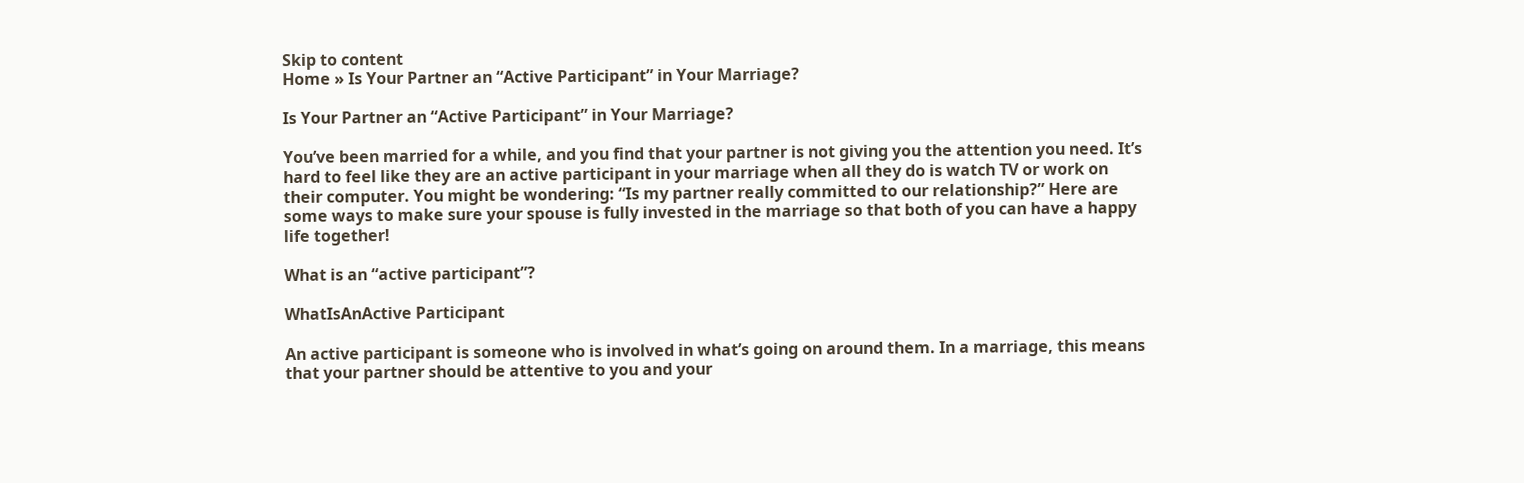Skip to content
Home » Is Your Partner an “Active Participant” in Your Marriage?

Is Your Partner an “Active Participant” in Your Marriage?

You’ve been married for a while, and you find that your partner is not giving you the attention you need. It’s hard to feel like they are an active participant in your marriage when all they do is watch TV or work on their computer. You might be wondering: “Is my partner really committed to our relationship?” Here are some ways to make sure your spouse is fully invested in the marriage so that both of you can have a happy life together!

What is an “active participant”?

WhatIsAnActive Participant

An active participant is someone who is involved in what’s going on around them. In a marriage, this means that your partner should be attentive to you and your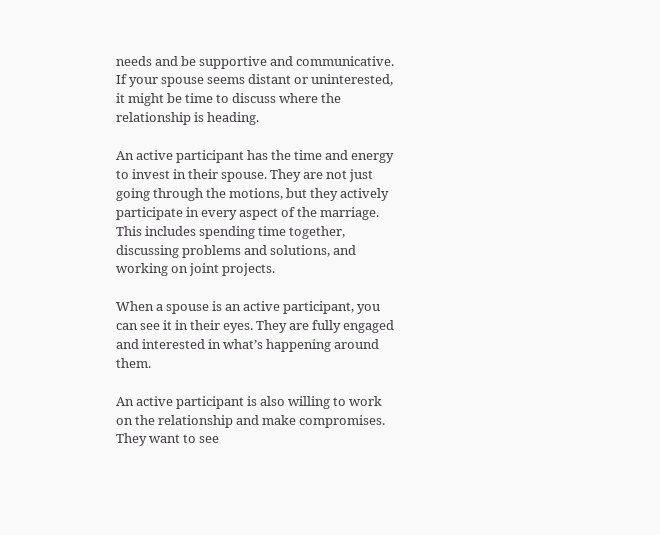needs and be supportive and communicative. If your spouse seems distant or uninterested, it might be time to discuss where the relationship is heading.

An active participant has the time and energy to invest in their spouse. They are not just going through the motions, but they actively participate in every aspect of the marriage. This includes spending time together, discussing problems and solutions, and working on joint projects.

When a spouse is an active participant, you can see it in their eyes. They are fully engaged and interested in what’s happening around them.

An active participant is also willing to work on the relationship and make compromises. They want to see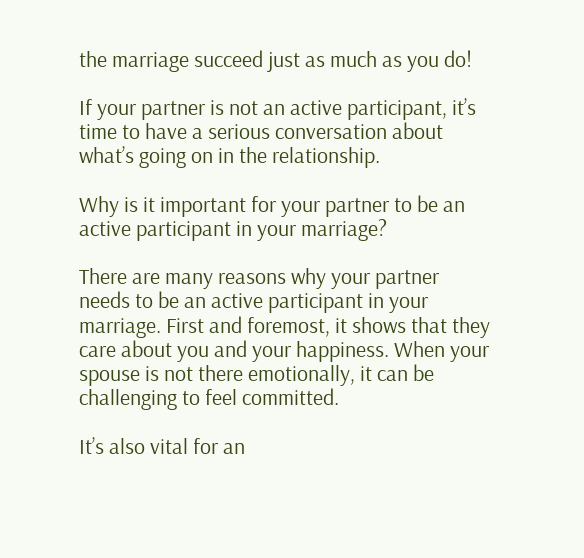the marriage succeed just as much as you do!

If your partner is not an active participant, it’s time to have a serious conversation about what’s going on in the relationship.

Why is it important for your partner to be an active participant in your marriage?

There are many reasons why your partner needs to be an active participant in your marriage. First and foremost, it shows that they care about you and your happiness. When your spouse is not there emotionally, it can be challenging to feel committed.

It’s also vital for an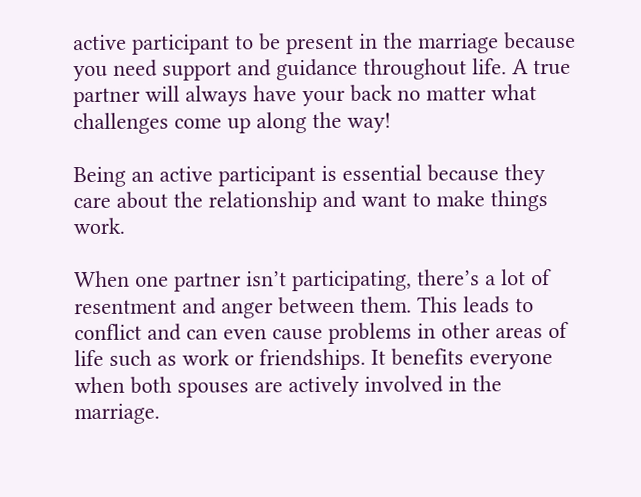active participant to be present in the marriage because you need support and guidance throughout life. A true partner will always have your back no matter what challenges come up along the way!

Being an active participant is essential because they care about the relationship and want to make things work.

When one partner isn’t participating, there’s a lot of resentment and anger between them. This leads to conflict and can even cause problems in other areas of life such as work or friendships. It benefits everyone when both spouses are actively involved in the marriage.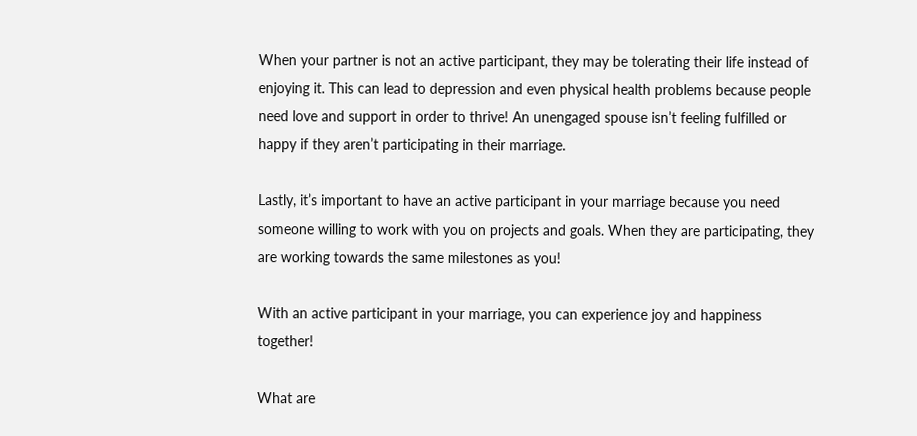When your partner is not an active participant, they may be tolerating their life instead of enjoying it. This can lead to depression and even physical health problems because people need love and support in order to thrive! An unengaged spouse isn’t feeling fulfilled or happy if they aren’t participating in their marriage.

Lastly, it’s important to have an active participant in your marriage because you need someone willing to work with you on projects and goals. When they are participating, they are working towards the same milestones as you!

With an active participant in your marriage, you can experience joy and happiness together!

What are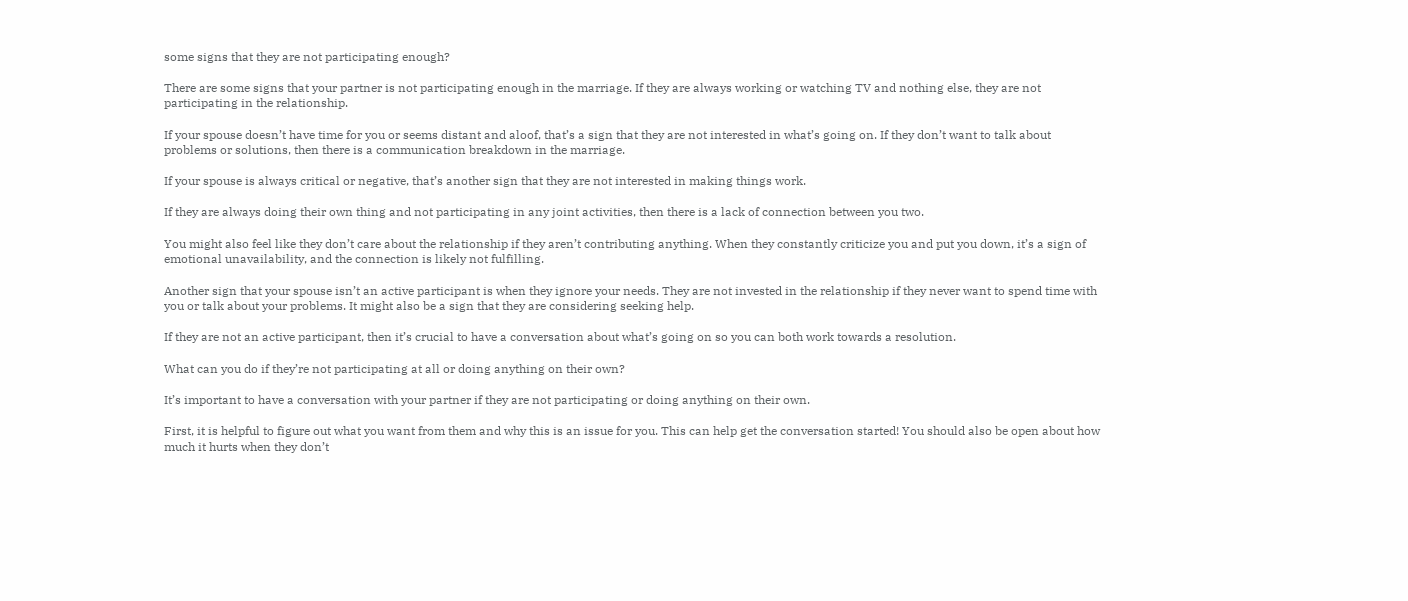some signs that they are not participating enough?

There are some signs that your partner is not participating enough in the marriage. If they are always working or watching TV and nothing else, they are not participating in the relationship.

If your spouse doesn’t have time for you or seems distant and aloof, that’s a sign that they are not interested in what’s going on. If they don’t want to talk about problems or solutions, then there is a communication breakdown in the marriage.

If your spouse is always critical or negative, that’s another sign that they are not interested in making things work.

If they are always doing their own thing and not participating in any joint activities, then there is a lack of connection between you two.

You might also feel like they don’t care about the relationship if they aren’t contributing anything. When they constantly criticize you and put you down, it’s a sign of emotional unavailability, and the connection is likely not fulfilling.

Another sign that your spouse isn’t an active participant is when they ignore your needs. They are not invested in the relationship if they never want to spend time with you or talk about your problems. It might also be a sign that they are considering seeking help.

If they are not an active participant, then it’s crucial to have a conversation about what’s going on so you can both work towards a resolution.

What can you do if they’re not participating at all or doing anything on their own?

It’s important to have a conversation with your partner if they are not participating or doing anything on their own.

First, it is helpful to figure out what you want from them and why this is an issue for you. This can help get the conversation started! You should also be open about how much it hurts when they don’t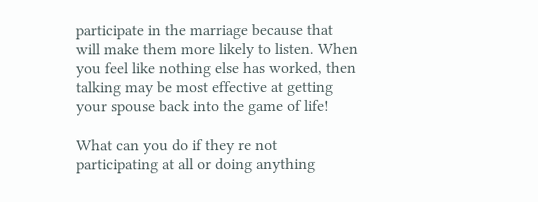participate in the marriage because that will make them more likely to listen. When you feel like nothing else has worked, then talking may be most effective at getting your spouse back into the game of life!

What can you do if they re not participating at all or doing anything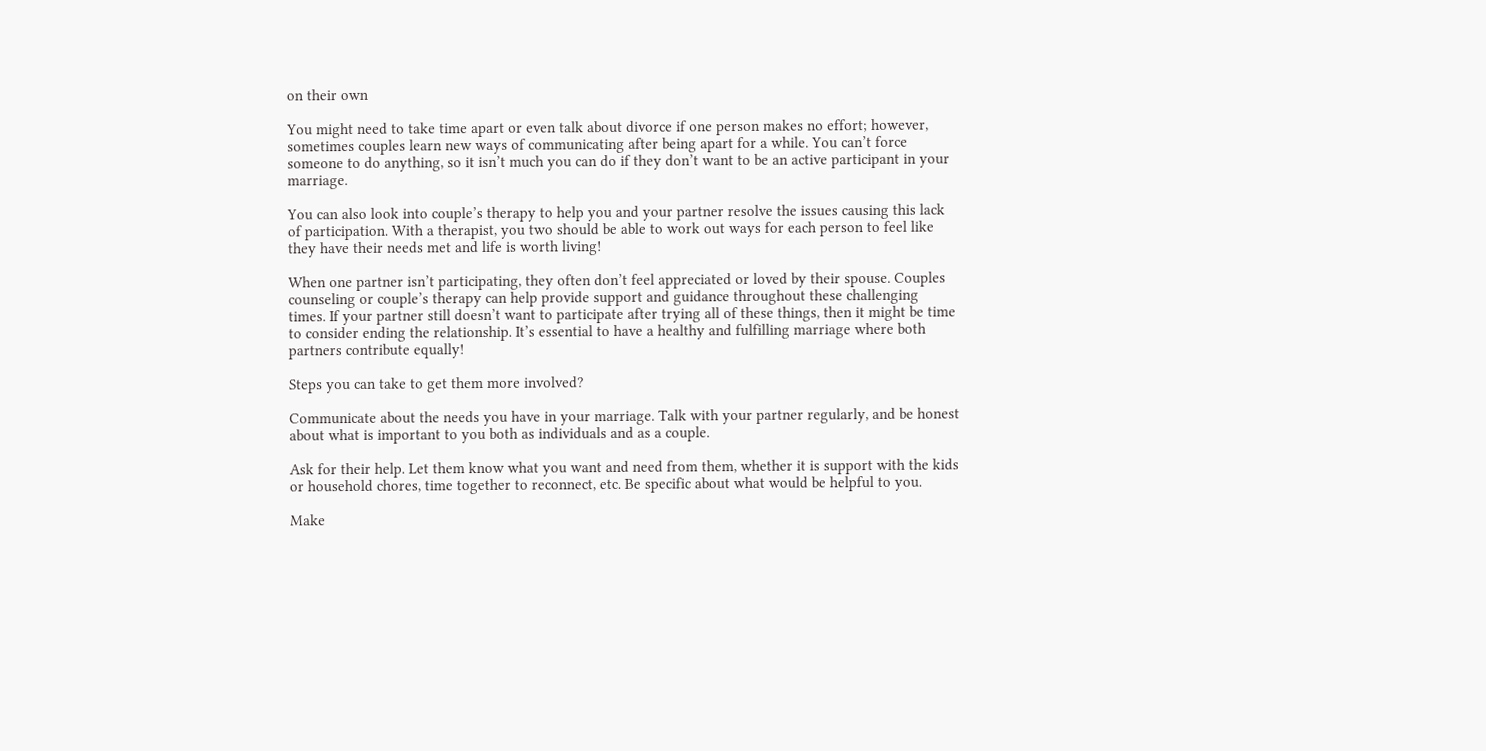on their own

You might need to take time apart or even talk about divorce if one person makes no effort; however, sometimes couples learn new ways of communicating after being apart for a while. You can’t force someone to do anything, so it isn’t much you can do if they don’t want to be an active participant in your marriage.

You can also look into couple’s therapy to help you and your partner resolve the issues causing this lack of participation. With a therapist, you two should be able to work out ways for each person to feel like they have their needs met and life is worth living!

When one partner isn’t participating, they often don’t feel appreciated or loved by their spouse. Couples counseling or couple’s therapy can help provide support and guidance throughout these challenging times. If your partner still doesn’t want to participate after trying all of these things, then it might be time to consider ending the relationship. It’s essential to have a healthy and fulfilling marriage where both partners contribute equally!

Steps you can take to get them more involved?

Communicate about the needs you have in your marriage. Talk with your partner regularly, and be honest about what is important to you both as individuals and as a couple.

Ask for their help. Let them know what you want and need from them, whether it is support with the kids or household chores, time together to reconnect, etc. Be specific about what would be helpful to you.

Make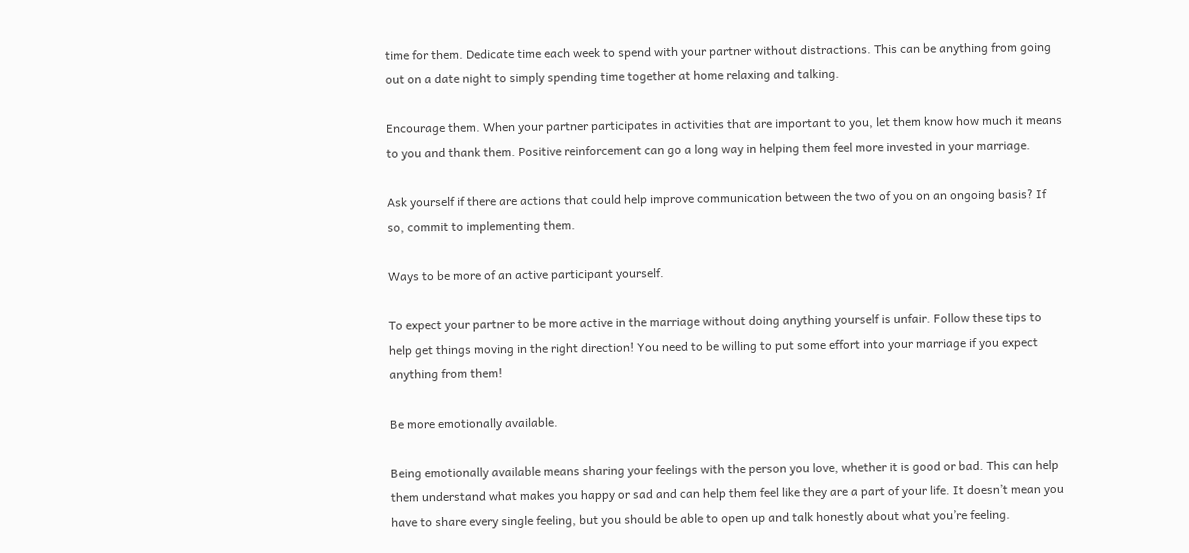time for them. Dedicate time each week to spend with your partner without distractions. This can be anything from going out on a date night to simply spending time together at home relaxing and talking.

Encourage them. When your partner participates in activities that are important to you, let them know how much it means to you and thank them. Positive reinforcement can go a long way in helping them feel more invested in your marriage.

Ask yourself if there are actions that could help improve communication between the two of you on an ongoing basis? If so, commit to implementing them.

Ways to be more of an active participant yourself.

To expect your partner to be more active in the marriage without doing anything yourself is unfair. Follow these tips to help get things moving in the right direction! You need to be willing to put some effort into your marriage if you expect anything from them!

Be more emotionally available.

Being emotionally available means sharing your feelings with the person you love, whether it is good or bad. This can help them understand what makes you happy or sad and can help them feel like they are a part of your life. It doesn’t mean you have to share every single feeling, but you should be able to open up and talk honestly about what you’re feeling.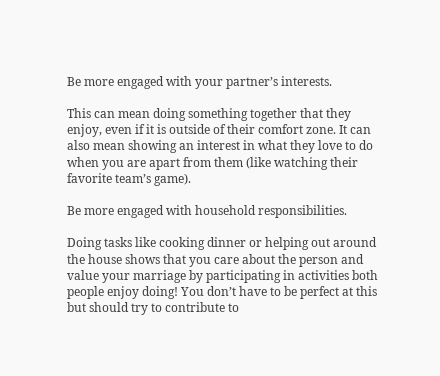Be more engaged with your partner’s interests.

This can mean doing something together that they enjoy, even if it is outside of their comfort zone. It can also mean showing an interest in what they love to do when you are apart from them (like watching their favorite team’s game).

Be more engaged with household responsibilities.

Doing tasks like cooking dinner or helping out around the house shows that you care about the person and value your marriage by participating in activities both people enjoy doing! You don’t have to be perfect at this but should try to contribute to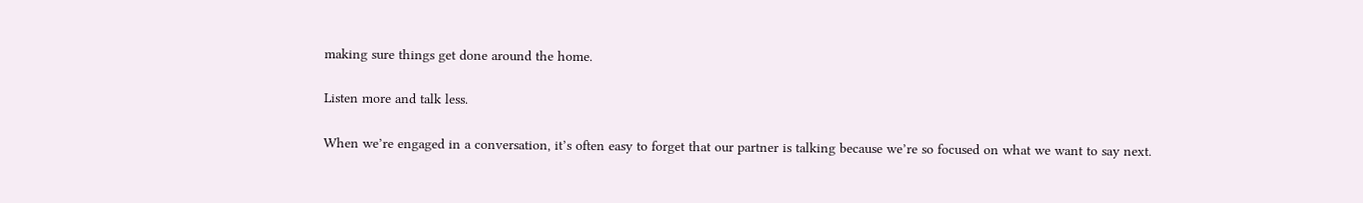making sure things get done around the home.

Listen more and talk less.

When we’re engaged in a conversation, it’s often easy to forget that our partner is talking because we’re so focused on what we want to say next.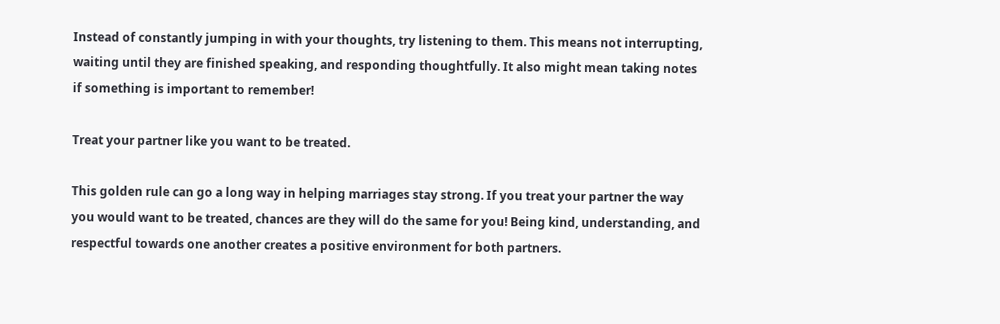Instead of constantly jumping in with your thoughts, try listening to them. This means not interrupting, waiting until they are finished speaking, and responding thoughtfully. It also might mean taking notes if something is important to remember!

Treat your partner like you want to be treated.

This golden rule can go a long way in helping marriages stay strong. If you treat your partner the way you would want to be treated, chances are they will do the same for you! Being kind, understanding, and respectful towards one another creates a positive environment for both partners.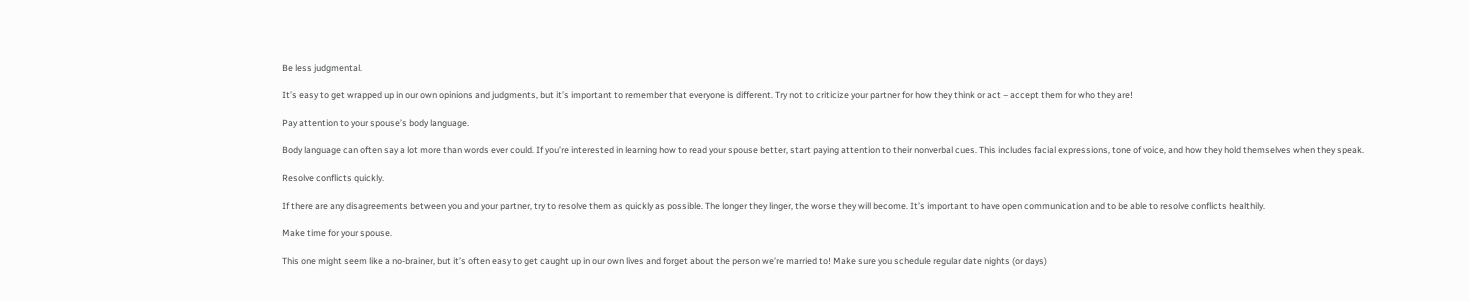Be less judgmental.

It’s easy to get wrapped up in our own opinions and judgments, but it’s important to remember that everyone is different. Try not to criticize your partner for how they think or act – accept them for who they are!

Pay attention to your spouse’s body language.

Body language can often say a lot more than words ever could. If you’re interested in learning how to read your spouse better, start paying attention to their nonverbal cues. This includes facial expressions, tone of voice, and how they hold themselves when they speak.

Resolve conflicts quickly.

If there are any disagreements between you and your partner, try to resolve them as quickly as possible. The longer they linger, the worse they will become. It’s important to have open communication and to be able to resolve conflicts healthily.

Make time for your spouse.

This one might seem like a no-brainer, but it’s often easy to get caught up in our own lives and forget about the person we’re married to! Make sure you schedule regular date nights (or days)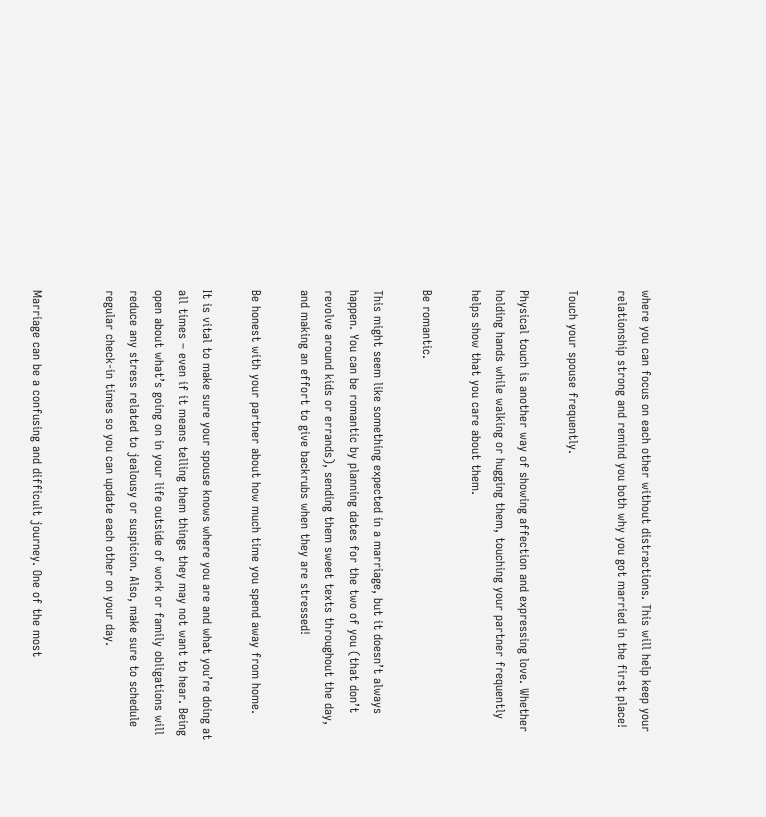where you can focus on each other without distractions. This will help keep your relationship strong and remind you both why you got married in the first place!

Touch your spouse frequently.

Physical touch is another way of showing affection and expressing love. Whether holding hands while walking or hugging them, touching your partner frequently helps show that you care about them.

Be romantic.

This might seem like something expected in a marriage, but it doesn’t always happen. You can be romantic by planning dates for the two of you (that don’t revolve around kids or errands), sending them sweet texts throughout the day, and making an effort to give backrubs when they are stressed!

Be honest with your partner about how much time you spend away from home.

It is vital to make sure your spouse knows where you are and what you’re doing at all times – even if it means telling them things they may not want to hear. Being open about what’s going on in your life outside of work or family obligations will reduce any stress related to jealousy or suspicion. Also, make sure to schedule regular check-in times so you can update each other on your day.


Marriage can be a confusing and difficult journey. One of the most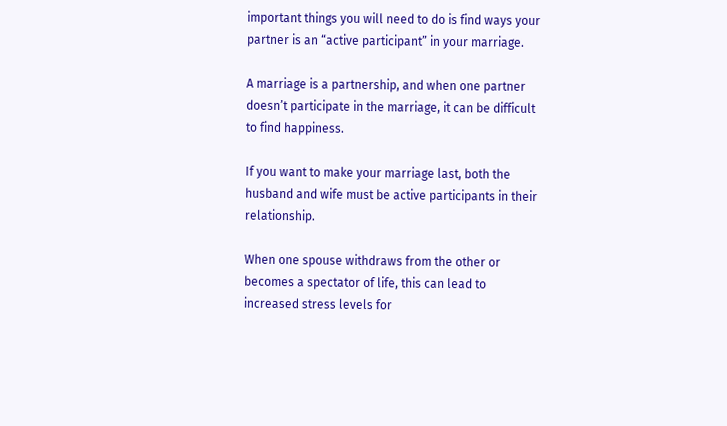important things you will need to do is find ways your partner is an “active participant” in your marriage.

A marriage is a partnership, and when one partner doesn’t participate in the marriage, it can be difficult to find happiness.

If you want to make your marriage last, both the husband and wife must be active participants in their relationship.

When one spouse withdraws from the other or becomes a spectator of life, this can lead to increased stress levels for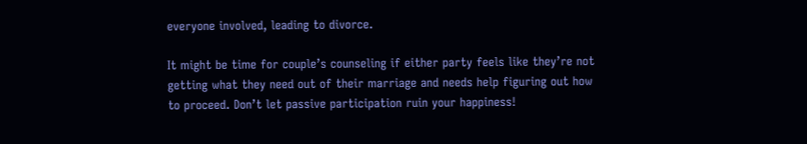everyone involved, leading to divorce.

It might be time for couple’s counseling if either party feels like they’re not getting what they need out of their marriage and needs help figuring out how to proceed. Don’t let passive participation ruin your happiness!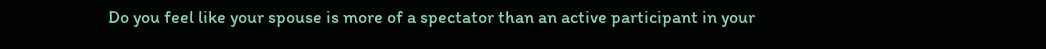Do you feel like your spouse is more of a spectator than an active participant in your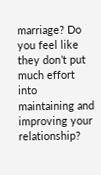marriage? Do you feel like they don’t put much effort into maintaining and improving your relationship?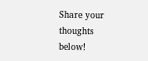Share your thoughts below!